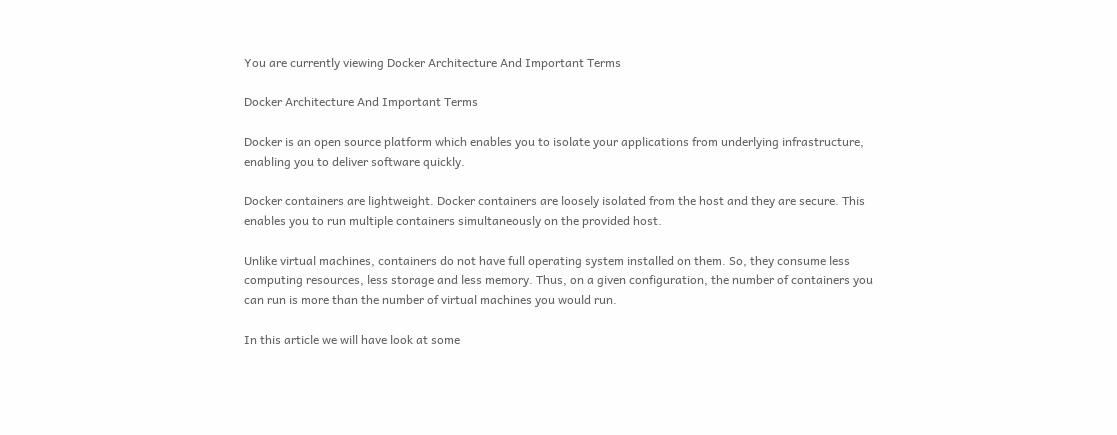You are currently viewing Docker Architecture And Important Terms

Docker Architecture And Important Terms

Docker is an open source platform which enables you to isolate your applications from underlying infrastructure, enabling you to deliver software quickly.

Docker containers are lightweight. Docker containers are loosely isolated from the host and they are secure. This enables you to run multiple containers simultaneously on the provided host.

Unlike virtual machines, containers do not have full operating system installed on them. So, they consume less computing resources, less storage and less memory. Thus, on a given configuration, the number of containers you can run is more than the number of virtual machines you would run.

In this article we will have look at some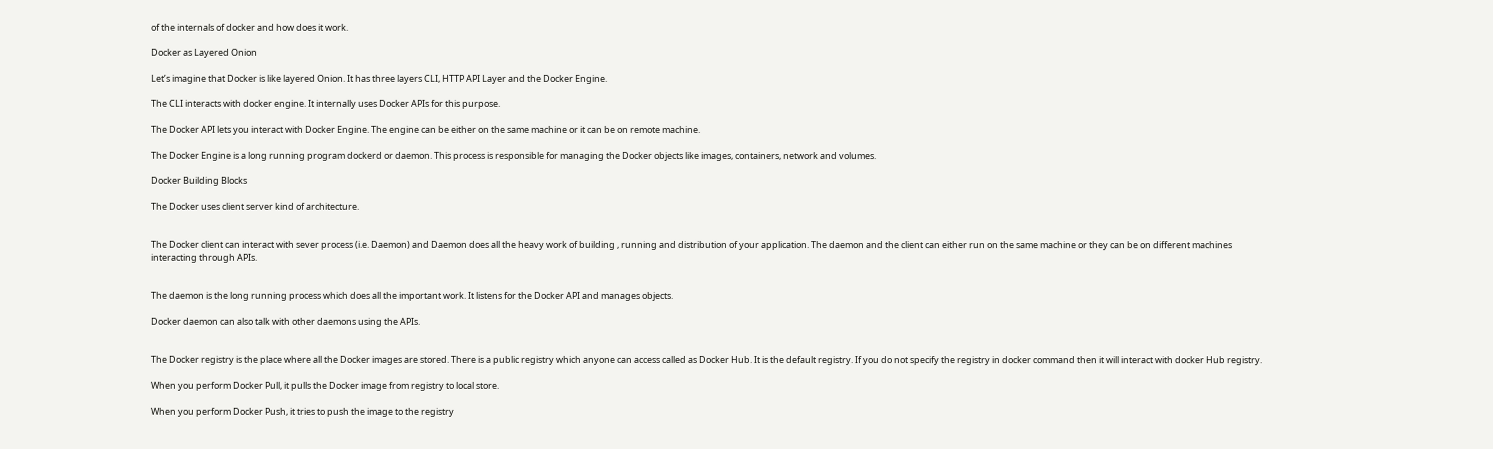of the internals of docker and how does it work.

Docker as Layered Onion

Let’s imagine that Docker is like layered Onion. It has three layers CLI, HTTP API Layer and the Docker Engine.

The CLI interacts with docker engine. It internally uses Docker APIs for this purpose.

The Docker API lets you interact with Docker Engine. The engine can be either on the same machine or it can be on remote machine.

The Docker Engine is a long running program dockerd or daemon. This process is responsible for managing the Docker objects like images, containers, network and volumes.

Docker Building Blocks

The Docker uses client server kind of architecture.


The Docker client can interact with sever process (i.e. Daemon) and Daemon does all the heavy work of building , running and distribution of your application. The daemon and the client can either run on the same machine or they can be on different machines interacting through APIs.


The daemon is the long running process which does all the important work. It listens for the Docker API and manages objects.

Docker daemon can also talk with other daemons using the APIs.


The Docker registry is the place where all the Docker images are stored. There is a public registry which anyone can access called as Docker Hub. It is the default registry. If you do not specify the registry in docker command then it will interact with docker Hub registry.

When you perform Docker Pull, it pulls the Docker image from registry to local store.

When you perform Docker Push, it tries to push the image to the registry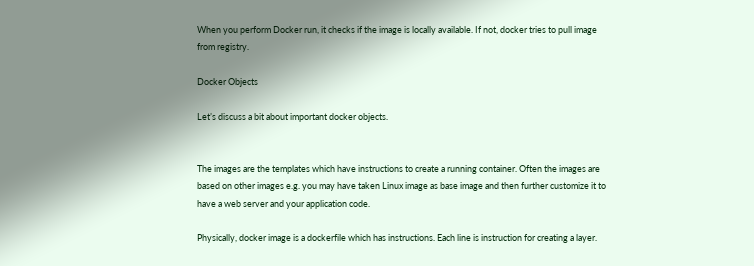When you perform Docker run, it checks if the image is locally available. If not, docker tries to pull image from registry.

Docker Objects

Let’s discuss a bit about important docker objects.


The images are the templates which have instructions to create a running container. Often the images are based on other images e.g. you may have taken Linux image as base image and then further customize it to have a web server and your application code.

Physically, docker image is a dockerfile which has instructions. Each line is instruction for creating a layer.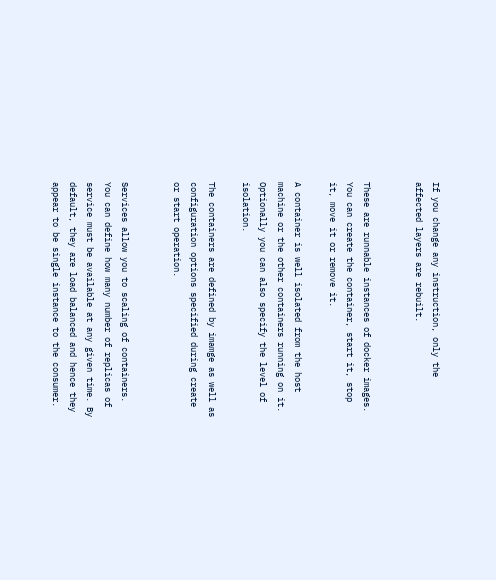If you change any instruction, only the affected layers are rebuilt.


These are runnable instances of docker images. You can create the container, start it, stop it, move it or remove it.

A container is well isolated from the host machine or the other containers running on it. Optionally you can also specify the level of isolation.

The containers are defined by imamge as well as configuration options specified during create or start operation.


Services allow you to scaling of containers. You can define how many number of replicas of service must be available at any given time. By default, they are load balanced and hence they appear to be single instance to the consumer.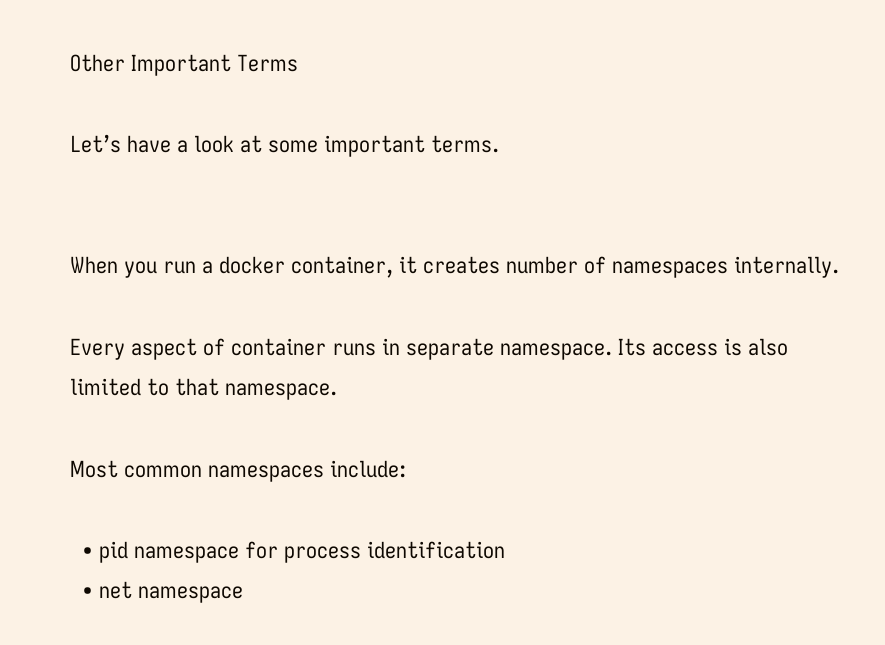Other Important Terms

Let’s have a look at some important terms.


When you run a docker container, it creates number of namespaces internally.

Every aspect of container runs in separate namespace. Its access is also limited to that namespace.

Most common namespaces include:

  • pid namespace for process identification
  • net namespace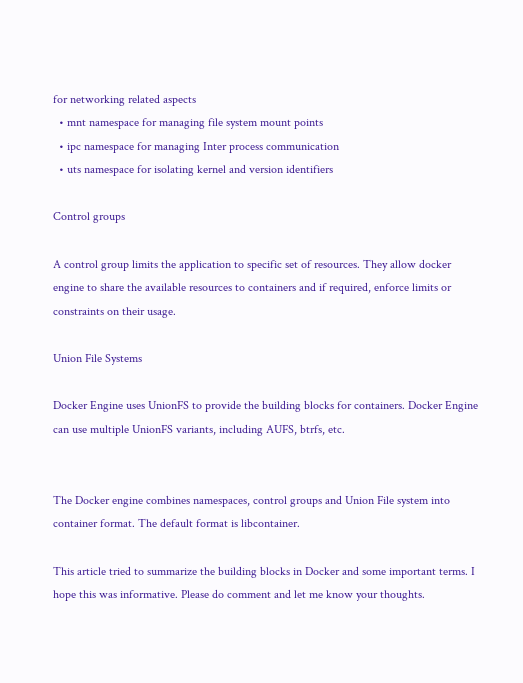for networking related aspects
  • mnt namespace for managing file system mount points
  • ipc namespace for managing Inter process communication
  • uts namespace for isolating kernel and version identifiers

Control groups

A control group limits the application to specific set of resources. They allow docker engine to share the available resources to containers and if required, enforce limits or constraints on their usage.

Union File Systems

Docker Engine uses UnionFS to provide the building blocks for containers. Docker Engine can use multiple UnionFS variants, including AUFS, btrfs, etc.


The Docker engine combines namespaces, control groups and Union File system into container format. The default format is libcontainer.

This article tried to summarize the building blocks in Docker and some important terms. I hope this was informative. Please do comment and let me know your thoughts.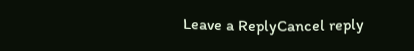Leave a ReplyCancel reply